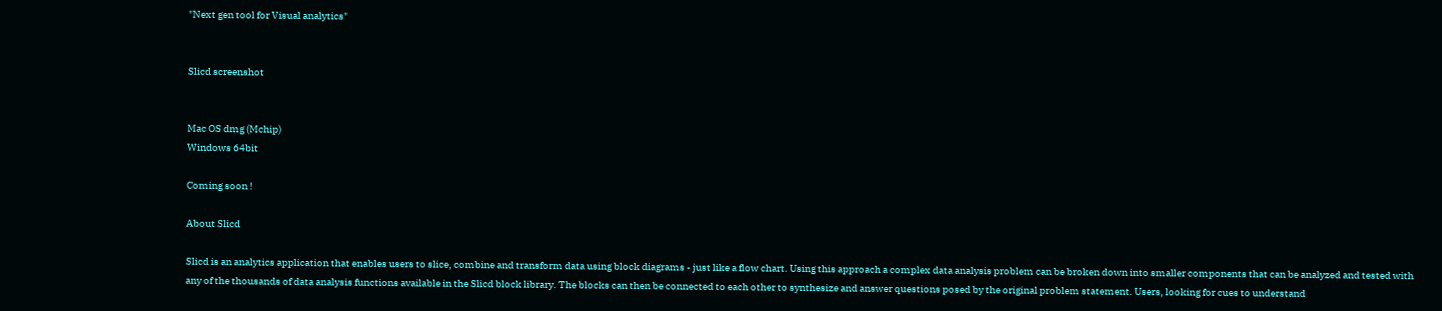"Next gen tool for Visual analytics"


Slicd screenshot


Mac OS dmg (Mchip)
Windows 64bit

Coming soon !

About Slicd

Slicd is an analytics application that enables users to slice, combine and transform data using block diagrams - just like a flow chart. Using this approach a complex data analysis problem can be broken down into smaller components that can be analyzed and tested with any of the thousands of data analysis functions available in the Slicd block library. The blocks can then be connected to each other to synthesize and answer questions posed by the original problem statement. Users, looking for cues to understand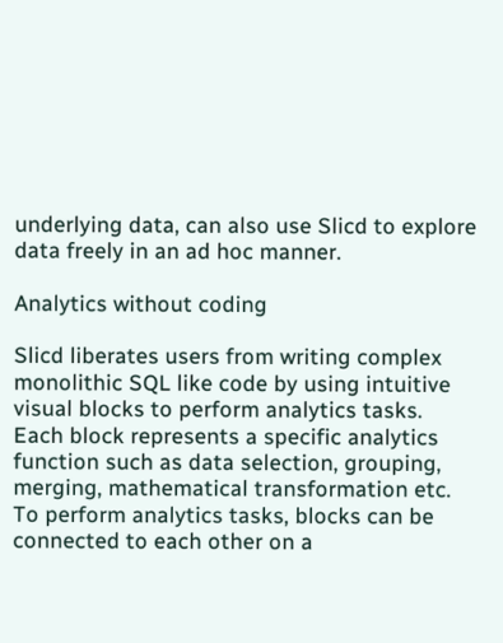underlying data, can also use Slicd to explore data freely in an ad hoc manner.

Analytics without coding

Slicd liberates users from writing complex monolithic SQL like code by using intuitive visual blocks to perform analytics tasks. Each block represents a specific analytics function such as data selection, grouping, merging, mathematical transformation etc. To perform analytics tasks, blocks can be connected to each other on a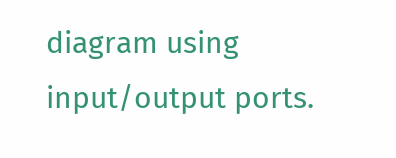diagram using input/output ports.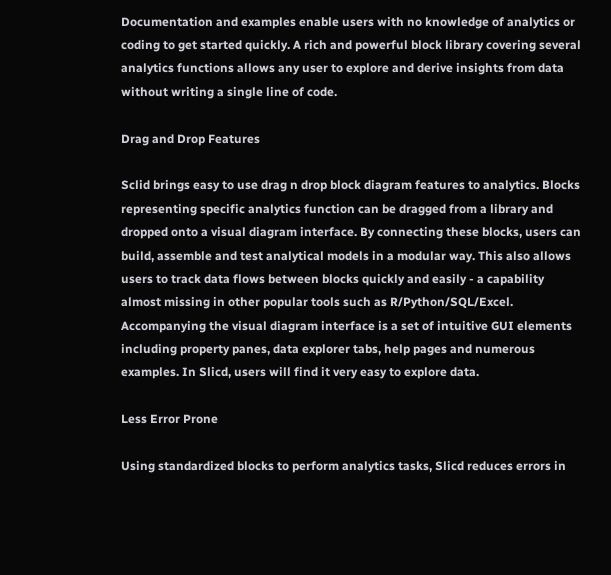Documentation and examples enable users with no knowledge of analytics or coding to get started quickly. A rich and powerful block library covering several analytics functions allows any user to explore and derive insights from data without writing a single line of code.

Drag and Drop Features

Sclid brings easy to use drag n drop block diagram features to analytics. Blocks representing specific analytics function can be dragged from a library and dropped onto a visual diagram interface. By connecting these blocks, users can build, assemble and test analytical models in a modular way. This also allows users to track data flows between blocks quickly and easily - a capability almost missing in other popular tools such as R/Python/SQL/Excel. Accompanying the visual diagram interface is a set of intuitive GUI elements including property panes, data explorer tabs, help pages and numerous examples. In Slicd, users will find it very easy to explore data.

Less Error Prone

Using standardized blocks to perform analytics tasks, Slicd reduces errors in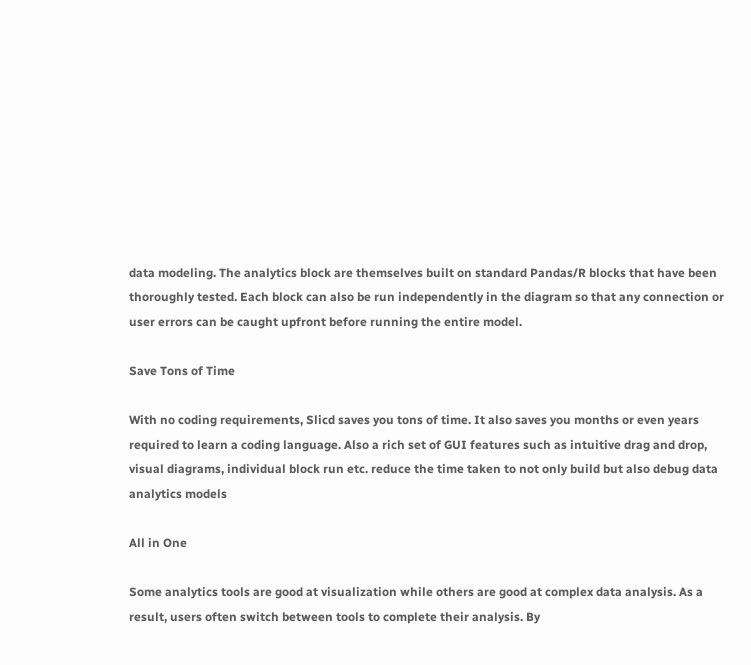data modeling. The analytics block are themselves built on standard Pandas/R blocks that have been thoroughly tested. Each block can also be run independently in the diagram so that any connection or user errors can be caught upfront before running the entire model.

Save Tons of Time

With no coding requirements, Slicd saves you tons of time. It also saves you months or even years required to learn a coding language. Also a rich set of GUI features such as intuitive drag and drop, visual diagrams, individual block run etc. reduce the time taken to not only build but also debug data analytics models

All in One

Some analytics tools are good at visualization while others are good at complex data analysis. As a result, users often switch between tools to complete their analysis. By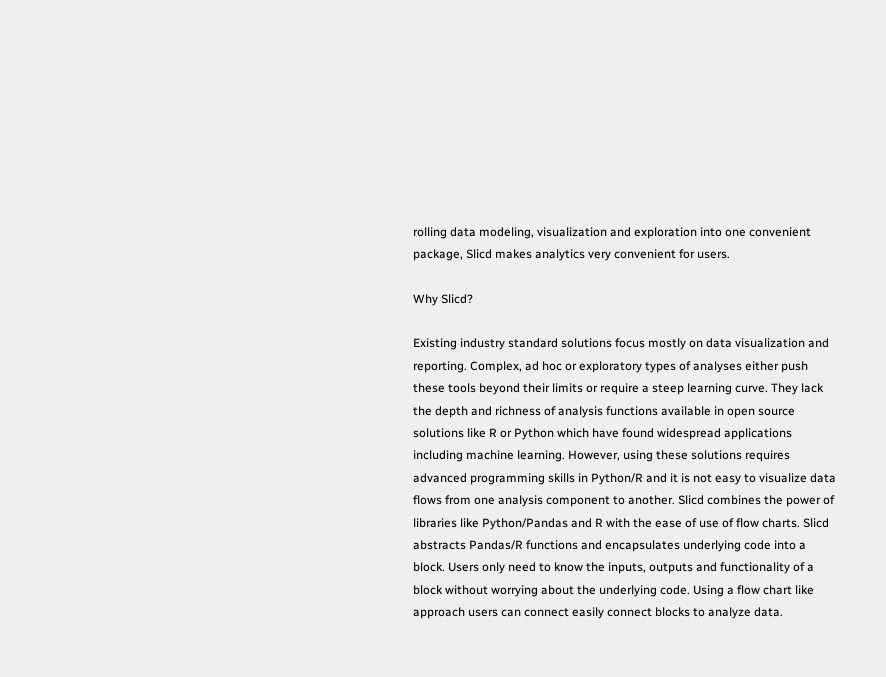rolling data modeling, visualization and exploration into one convenient package, Slicd makes analytics very convenient for users.

Why Slicd?

Existing industry standard solutions focus mostly on data visualization and reporting. Complex, ad hoc or exploratory types of analyses either push these tools beyond their limits or require a steep learning curve. They lack the depth and richness of analysis functions available in open source solutions like R or Python which have found widespread applications including machine learning. However, using these solutions requires advanced programming skills in Python/R and it is not easy to visualize data flows from one analysis component to another. Slicd combines the power of libraries like Python/Pandas and R with the ease of use of flow charts. Slicd abstracts Pandas/R functions and encapsulates underlying code into a block. Users only need to know the inputs, outputs and functionality of a block without worrying about the underlying code. Using a flow chart like approach users can connect easily connect blocks to analyze data.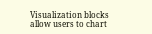Visualization blocks allow users to chart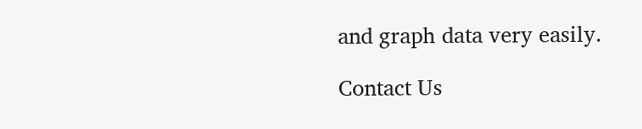and graph data very easily.

Contact Us